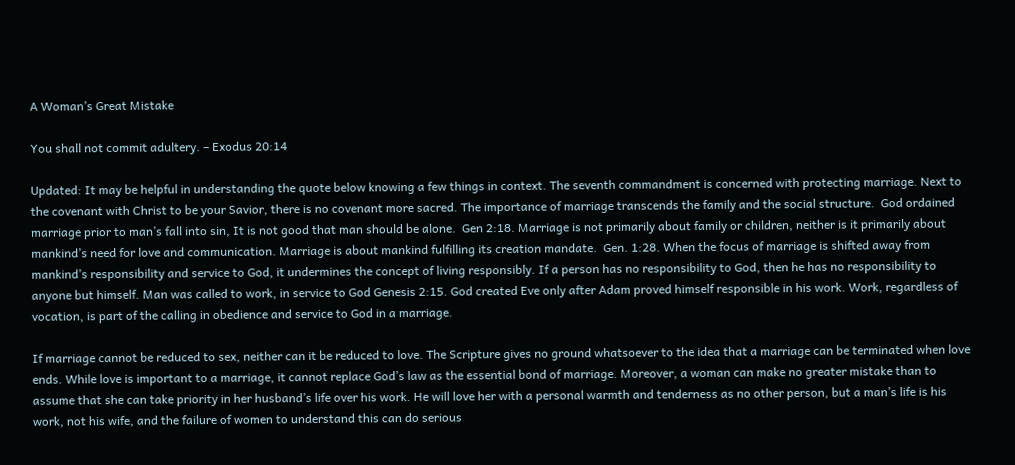A Woman’s Great Mistake

You shall not commit adultery. – Exodus 20:14

Updated: It may be helpful in understanding the quote below knowing a few things in context. The seventh commandment is concerned with protecting marriage. Next to the covenant with Christ to be your Savior, there is no covenant more sacred. The importance of marriage transcends the family and the social structure.  God ordained marriage prior to man’s fall into sin, It is not good that man should be alone.  Gen 2:18. Marriage is not primarily about family or children, neither is it primarily about mankind’s need for love and communication. Marriage is about mankind fulfilling its creation mandate.  Gen. 1:28. When the focus of marriage is shifted away from mankind’s responsibility and service to God, it undermines the concept of living responsibly. If a person has no responsibility to God, then he has no responsibility to anyone but himself. Man was called to work, in service to God Genesis 2:15. God created Eve only after Adam proved himself responsible in his work. Work, regardless of vocation, is part of the calling in obedience and service to God in a marriage.

If marriage cannot be reduced to sex, neither can it be reduced to love. The Scripture gives no ground whatsoever to the idea that a marriage can be terminated when love ends. While love is important to a marriage, it cannot replace God’s law as the essential bond of marriage. Moreover, a woman can make no greater mistake than to assume that she can take priority in her husband’s life over his work. He will love her with a personal warmth and tenderness as no other person, but a man’s life is his work, not his wife, and the failure of women to understand this can do serious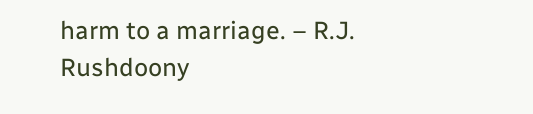harm to a marriage. – R.J. Rushdoony